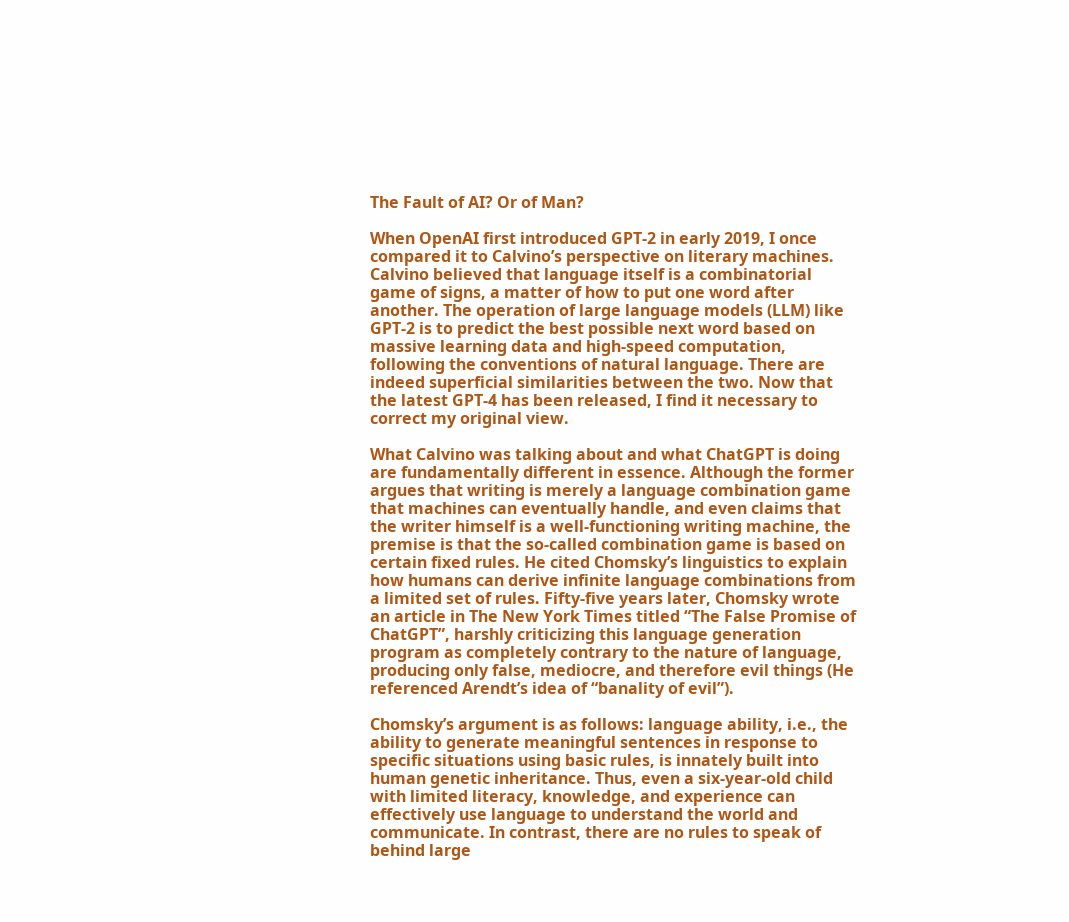The Fault of AI? Or of Man?

When OpenAI first introduced GPT-2 in early 2019, I once compared it to Calvino’s perspective on literary machines. Calvino believed that language itself is a combinatorial game of signs, a matter of how to put one word after another. The operation of large language models (LLM) like GPT-2 is to predict the best possible next word based on massive learning data and high-speed computation, following the conventions of natural language. There are indeed superficial similarities between the two. Now that the latest GPT-4 has been released, I find it necessary to correct my original view.

What Calvino was talking about and what ChatGPT is doing are fundamentally different in essence. Although the former argues that writing is merely a language combination game that machines can eventually handle, and even claims that the writer himself is a well-functioning writing machine, the premise is that the so-called combination game is based on certain fixed rules. He cited Chomsky’s linguistics to explain how humans can derive infinite language combinations from a limited set of rules. Fifty-five years later, Chomsky wrote an article in The New York Times titled “The False Promise of ChatGPT”, harshly criticizing this language generation program as completely contrary to the nature of language, producing only false, mediocre, and therefore evil things (He referenced Arendt’s idea of “banality of evil”).

Chomsky’s argument is as follows: language ability, i.e., the ability to generate meaningful sentences in response to specific situations using basic rules, is innately built into human genetic inheritance. Thus, even a six-year-old child with limited literacy, knowledge, and experience can effectively use language to understand the world and communicate. In contrast, there are no rules to speak of behind large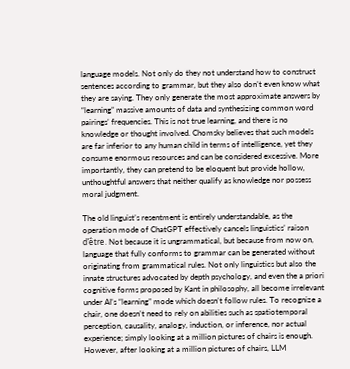language models. Not only do they not understand how to construct sentences according to grammar, but they also don’t even know what they are saying. They only generate the most approximate answers by “learning” massive amounts of data and synthesizing common word pairings’ frequencies. This is not true learning, and there is no knowledge or thought involved. Chomsky believes that such models are far inferior to any human child in terms of intelligence, yet they consume enormous resources and can be considered excessive. More importantly, they can pretend to be eloquent but provide hollow, unthoughtful answers that neither qualify as knowledge nor possess moral judgment.

The old linguist’s resentment is entirely understandable, as the operation mode of ChatGPT effectively cancels linguistics’ raison d’être. Not because it is ungrammatical, but because from now on, language that fully conforms to grammar can be generated without originating from grammatical rules. Not only linguistics but also the innate structures advocated by depth psychology, and even the a priori cognitive forms proposed by Kant in philosophy, all become irrelevant under AI’s “learning” mode which doesn’t follow rules. To recognize a chair, one doesn’t need to rely on abilities such as spatiotemporal perception, causality, analogy, induction, or inference, nor actual experience; simply looking at a million pictures of chairs is enough. However, after looking at a million pictures of chairs, LLM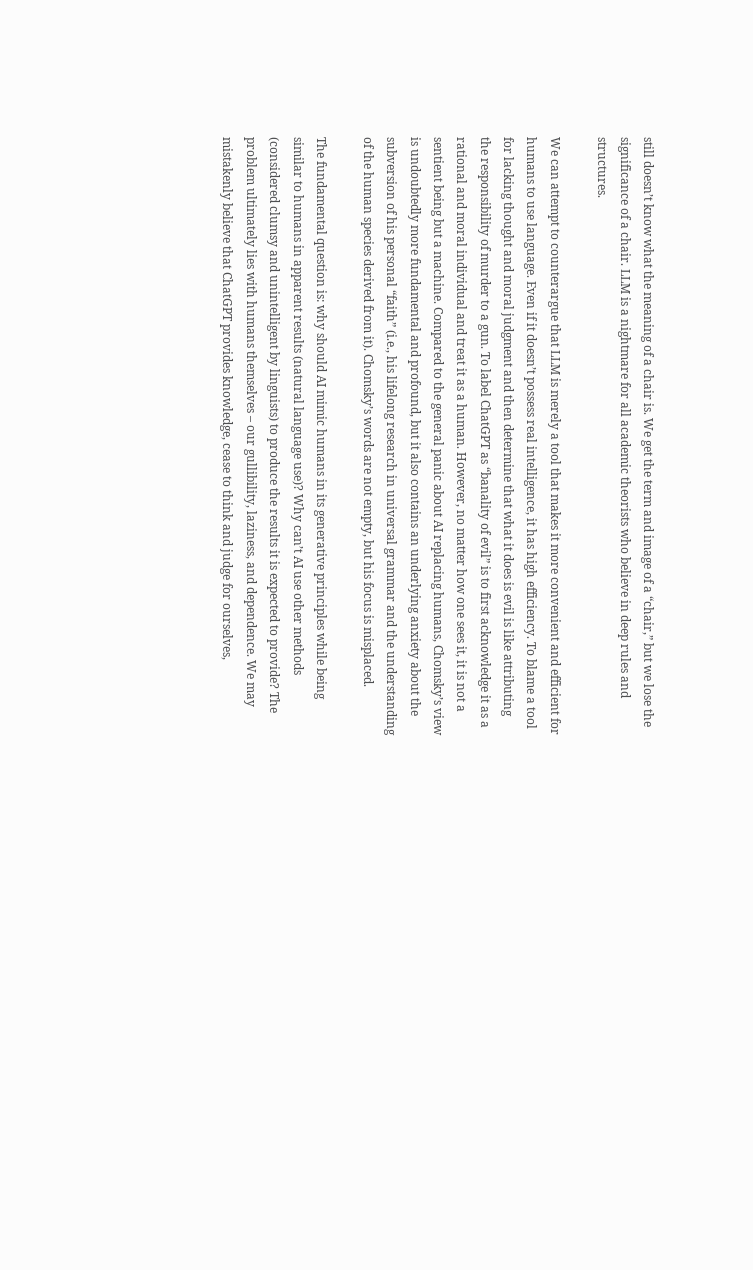still doesn’t know what the meaning of a chair is. We get the term and image of a “chair,” but we lose the significance of a chair. LLM is a nightmare for all academic theorists who believe in deep rules and structures.

We can attempt to counterargue that LLM is merely a tool that makes it more convenient and efficient for humans to use language. Even if it doesn’t possess real intelligence, it has high efficiency. To blame a tool for lacking thought and moral judgment and then determine that what it does is evil is like attributing the responsibility of murder to a gun. To label ChatGPT as “banality of evil” is to first acknowledge it as a rational and moral individual and treat it as a human. However, no matter how one sees it, it is not a sentient being but a machine. Compared to the general panic about AI replacing humans, Chomsky’s view is undoubtedly more fundamental and profound, but it also contains an underlying anxiety about the subversion of his personal “faith” (i.e., his lifelong research in universal grammar and the understanding of the human species derived from it). Chomsky’s words are not empty, but his focus is misplaced.

The fundamental question is: why should AI mimic humans in its generative principles while being similar to humans in apparent results (natural language use)? Why can’t AI use other methods (considered clumsy and unintelligent by linguists) to produce the results it is expected to provide? The problem ultimately lies with humans themselves – our gullibility, laziness, and dependence. We may mistakenly believe that ChatGPT provides knowledge, cease to think and judge for ourselves,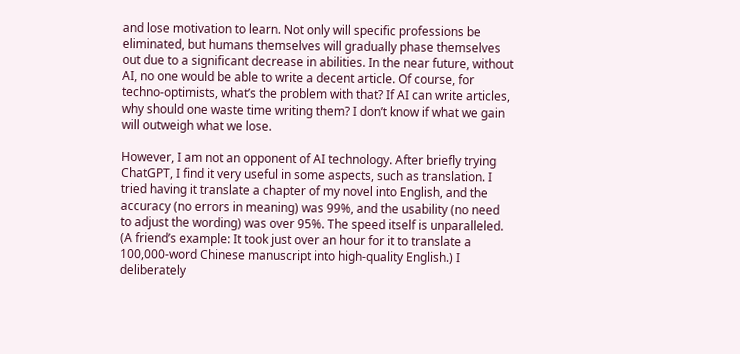and lose motivation to learn. Not only will specific professions be eliminated, but humans themselves will gradually phase themselves out due to a significant decrease in abilities. In the near future, without AI, no one would be able to write a decent article. Of course, for techno-optimists, what’s the problem with that? If AI can write articles, why should one waste time writing them? I don’t know if what we gain will outweigh what we lose.

However, I am not an opponent of AI technology. After briefly trying ChatGPT, I find it very useful in some aspects, such as translation. I tried having it translate a chapter of my novel into English, and the accuracy (no errors in meaning) was 99%, and the usability (no need to adjust the wording) was over 95%. The speed itself is unparalleled. (A friend’s example: It took just over an hour for it to translate a 100,000-word Chinese manuscript into high-quality English.) I deliberately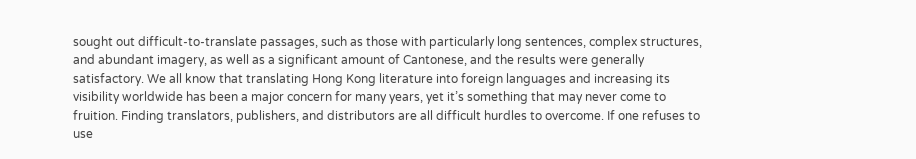sought out difficult-to-translate passages, such as those with particularly long sentences, complex structures, and abundant imagery, as well as a significant amount of Cantonese, and the results were generally satisfactory. We all know that translating Hong Kong literature into foreign languages and increasing its visibility worldwide has been a major concern for many years, yet it’s something that may never come to fruition. Finding translators, publishers, and distributors are all difficult hurdles to overcome. If one refuses to use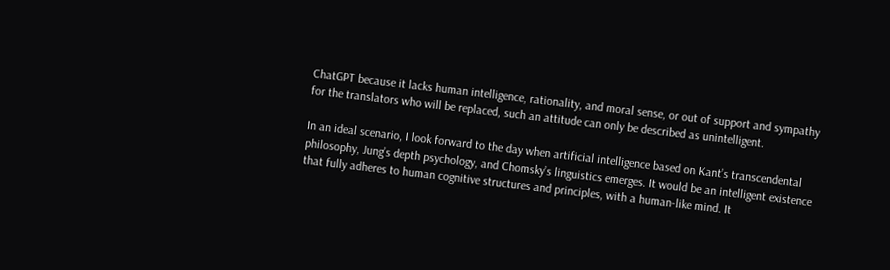ChatGPT because it lacks human intelligence, rationality, and moral sense, or out of support and sympathy for the translators who will be replaced, such an attitude can only be described as unintelligent.

In an ideal scenario, I look forward to the day when artificial intelligence based on Kant’s transcendental philosophy, Jung’s depth psychology, and Chomsky’s linguistics emerges. It would be an intelligent existence that fully adheres to human cognitive structures and principles, with a human-like mind. It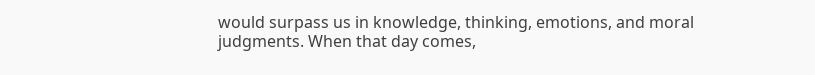would surpass us in knowledge, thinking, emotions, and moral judgments. When that day comes,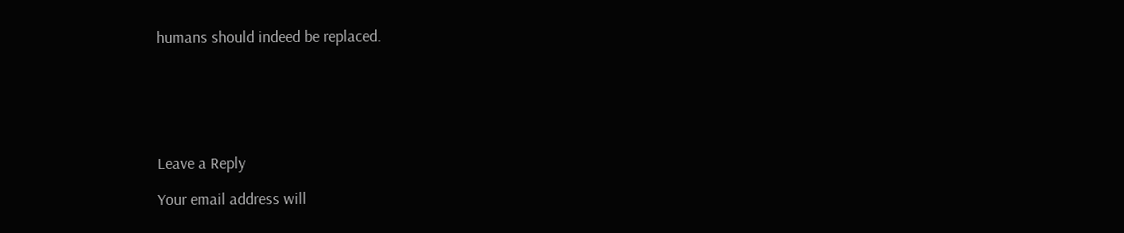humans should indeed be replaced.






Leave a Reply

Your email address will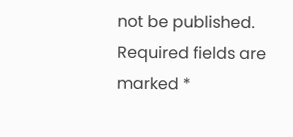not be published. Required fields are marked *